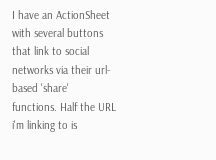I have an ActionSheet with several buttons that link to social networks via their url-based 'share' functions. Half the URL i'm linking to is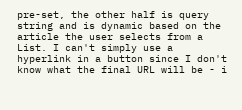pre-set, the other half is query string and is dynamic based on the article the user selects from a List. I can't simply use a hyperlink in a button since I don't know what the final URL will be - i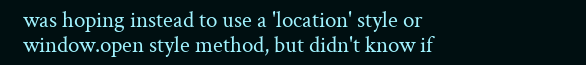was hoping instead to use a 'location' style or window.open style method, but didn't know if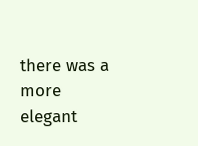there was a more elegant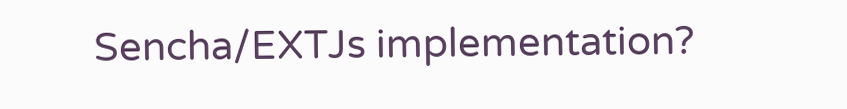Sencha/EXTJs implementation?